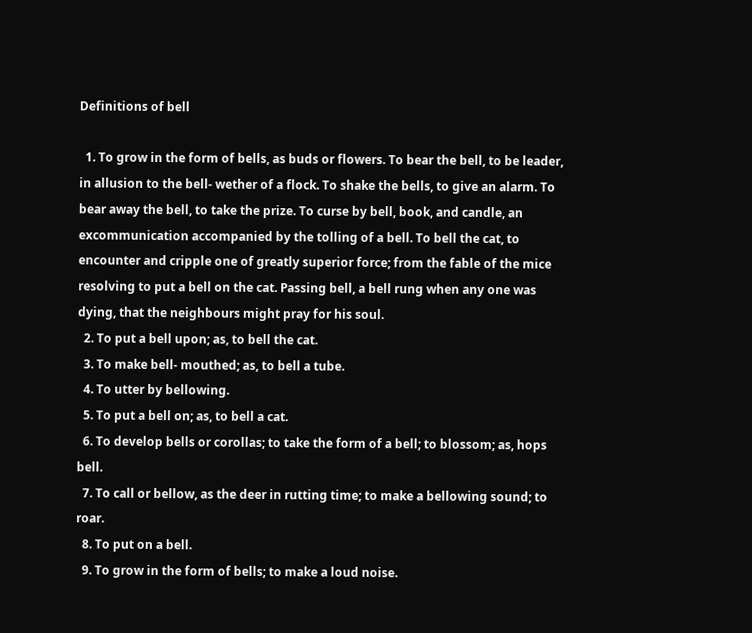Definitions of bell

  1. To grow in the form of bells, as buds or flowers. To bear the bell, to be leader, in allusion to the bell- wether of a flock. To shake the bells, to give an alarm. To bear away the bell, to take the prize. To curse by bell, book, and candle, an excommunication accompanied by the tolling of a bell. To bell the cat, to encounter and cripple one of greatly superior force; from the fable of the mice resolving to put a bell on the cat. Passing bell, a bell rung when any one was dying, that the neighbours might pray for his soul.
  2. To put a bell upon; as, to bell the cat.
  3. To make bell- mouthed; as, to bell a tube.
  4. To utter by bellowing.
  5. To put a bell on; as, to bell a cat.
  6. To develop bells or corollas; to take the form of a bell; to blossom; as, hops bell.
  7. To call or bellow, as the deer in rutting time; to make a bellowing sound; to roar.
  8. To put on a bell.
  9. To grow in the form of bells; to make a loud noise.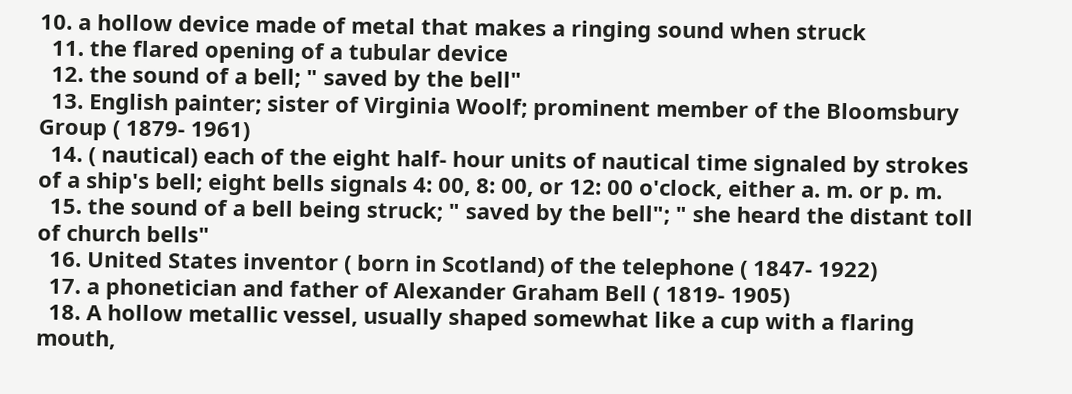10. a hollow device made of metal that makes a ringing sound when struck
  11. the flared opening of a tubular device
  12. the sound of a bell; " saved by the bell"
  13. English painter; sister of Virginia Woolf; prominent member of the Bloomsbury Group ( 1879- 1961)
  14. ( nautical) each of the eight half- hour units of nautical time signaled by strokes of a ship's bell; eight bells signals 4: 00, 8: 00, or 12: 00 o'clock, either a. m. or p. m.
  15. the sound of a bell being struck; " saved by the bell"; " she heard the distant toll of church bells"
  16. United States inventor ( born in Scotland) of the telephone ( 1847- 1922)
  17. a phonetician and father of Alexander Graham Bell ( 1819- 1905)
  18. A hollow metallic vessel, usually shaped somewhat like a cup with a flaring mouth,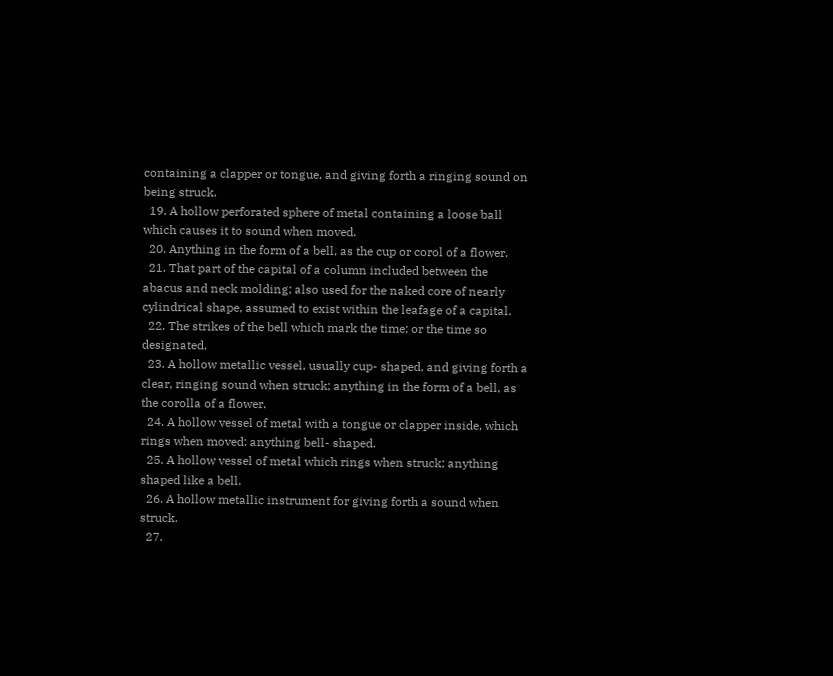containing a clapper or tongue, and giving forth a ringing sound on being struck.
  19. A hollow perforated sphere of metal containing a loose ball which causes it to sound when moved.
  20. Anything in the form of a bell, as the cup or corol of a flower.
  21. That part of the capital of a column included between the abacus and neck molding; also used for the naked core of nearly cylindrical shape, assumed to exist within the leafage of a capital.
  22. The strikes of the bell which mark the time; or the time so designated.
  23. A hollow metallic vessel, usually cup- shaped, and giving forth a clear, ringing sound when struck; anything in the form of a bell, as the corolla of a flower.
  24. A hollow vessel of metal with a tongue or clapper inside, which rings when moved: anything bell- shaped.
  25. A hollow vessel of metal which rings when struck; anything shaped like a bell.
  26. A hollow metallic instrument for giving forth a sound when struck.
  27.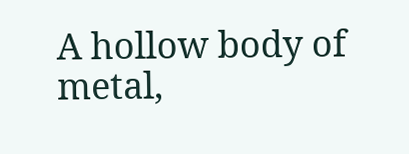A hollow body of metal,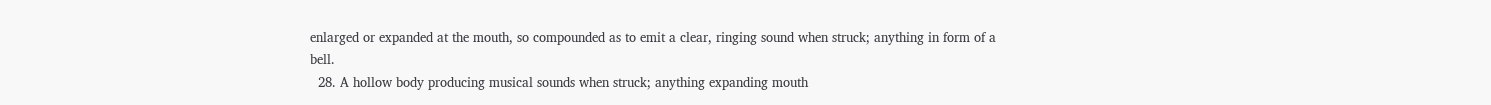enlarged or expanded at the mouth, so compounded as to emit a clear, ringing sound when struck; anything in form of a bell.
  28. A hollow body producing musical sounds when struck; anything expanding mouth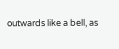outwards like a bell, as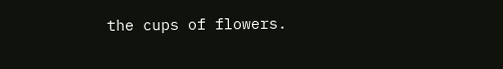the cups of flowers.